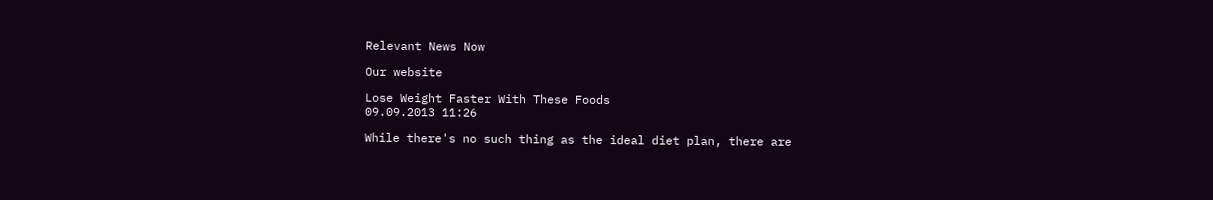Relevant News Now

Our website

Lose Weight Faster With These Foods
09.09.2013 11:26

While there's no such thing as the ideal diet plan, there are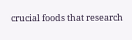crucial foods that research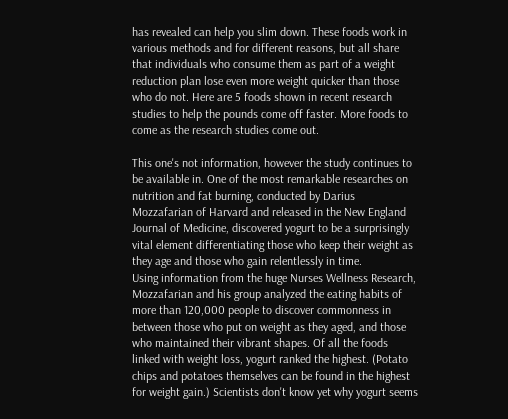has revealed can help you slim down. These foods work in various methods and for different reasons, but all share that individuals who consume them as part of a weight reduction plan lose even more weight quicker than those who do not. Here are 5 foods shown in recent research studies to help the pounds come off faster. More foods to come as the research studies come out.

This one's not information, however the study continues to be available in. One of the most remarkable researches on nutrition and fat burning, conducted by Darius Mozzafarian of Harvard and released in the New England Journal of Medicine, discovered yogurt to be a surprisingly vital element differentiating those who keep their weight as they age and those who gain relentlessly in time.
Using information from the huge Nurses Wellness Research, Mozzafarian and his group analyzed the eating habits of more than 120,000 people to discover commonness in between those who put on weight as they aged, and those who maintained their vibrant shapes. Of all the foods linked with weight loss, yogurt ranked the highest. (Potato chips and potatoes themselves can be found in the highest for weight gain.) Scientists don't know yet why yogurt seems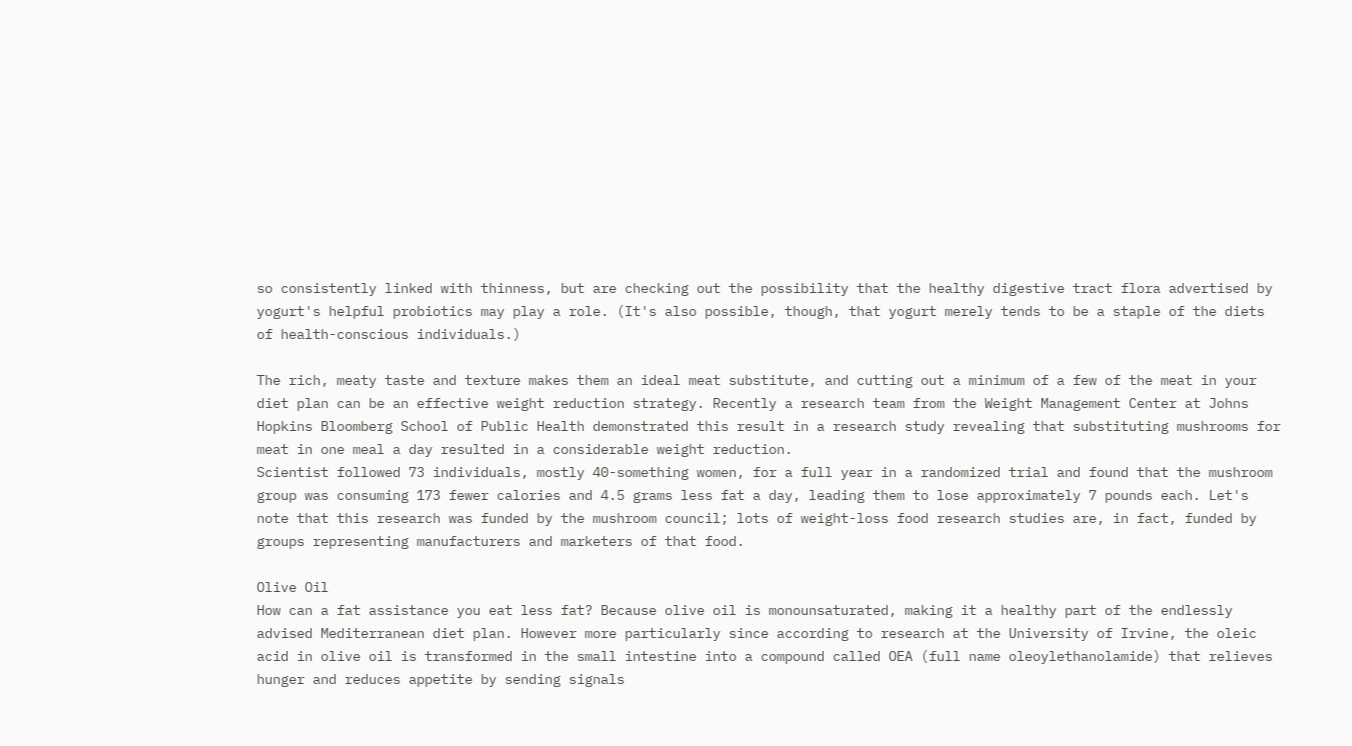so consistently linked with thinness, but are checking out the possibility that the healthy digestive tract flora advertised by yogurt's helpful probiotics may play a role. (It's also possible, though, that yogurt merely tends to be a staple of the diets of health-conscious individuals.)

The rich, meaty taste and texture makes them an ideal meat substitute, and cutting out a minimum of a few of the meat in your diet plan can be an effective weight reduction strategy. Recently a research team from the Weight Management Center at Johns Hopkins Bloomberg School of Public Health demonstrated this result in a research study revealing that substituting mushrooms for meat in one meal a day resulted in a considerable weight reduction.
Scientist followed 73 individuals, mostly 40-something women, for a full year in a randomized trial and found that the mushroom group was consuming 173 fewer calories and 4.5 grams less fat a day, leading them to lose approximately 7 pounds each. Let's note that this research was funded by the mushroom council; lots of weight-loss food research studies are, in fact, funded by groups representing manufacturers and marketers of that food.

Olive Oil
How can a fat assistance you eat less fat? Because olive oil is monounsaturated, making it a healthy part of the endlessly advised Mediterranean diet plan. However more particularly since according to research at the University of Irvine, the oleic acid in olive oil is transformed in the small intestine into a compound called OEA (full name oleoylethanolamide) that relieves hunger and reduces appetite by sending signals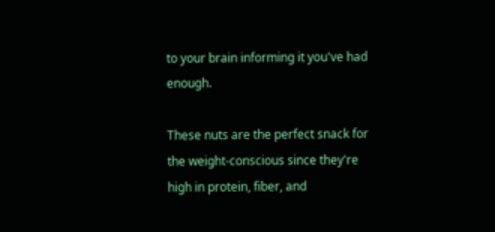to your brain informing it you've had enough.

These nuts are the perfect snack for the weight-conscious since they're high in protein, fiber, and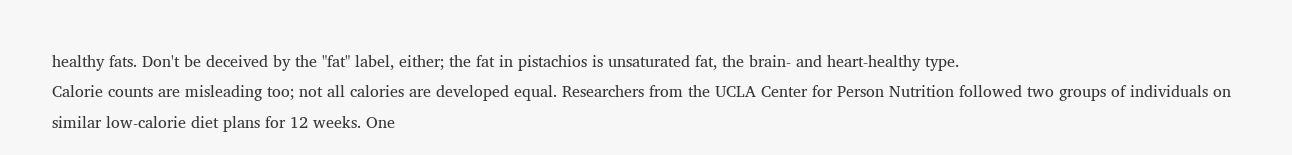healthy fats. Don't be deceived by the "fat" label, either; the fat in pistachios is unsaturated fat, the brain- and heart-healthy type.
Calorie counts are misleading too; not all calories are developed equal. Researchers from the UCLA Center for Person Nutrition followed two groups of individuals on similar low-calorie diet plans for 12 weeks. One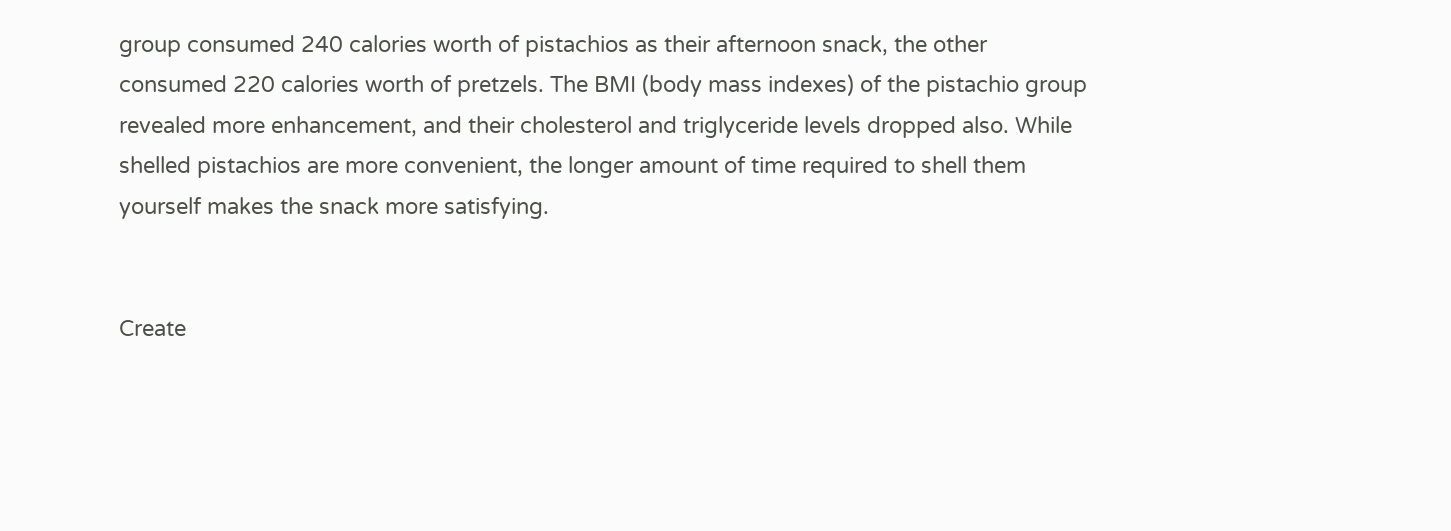group consumed 240 calories worth of pistachios as their afternoon snack, the other consumed 220 calories worth of pretzels. The BMI (body mass indexes) of the pistachio group revealed more enhancement, and their cholesterol and triglyceride levels dropped also. While shelled pistachios are more convenient, the longer amount of time required to shell them yourself makes the snack more satisfying.


Create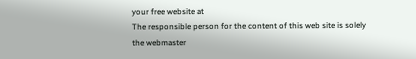your free website at
The responsible person for the content of this web site is solely
the webmaster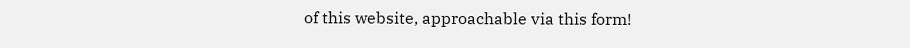of this website, approachable via this form!